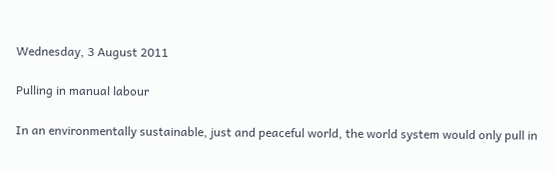Wednesday, 3 August 2011

Pulling in manual labour

In an environmentally sustainable, just and peaceful world, the world system would only pull in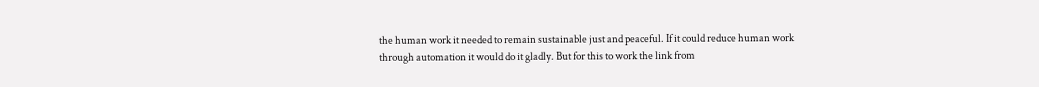the human work it needed to remain sustainable just and peaceful. If it could reduce human work through automation it would do it gladly. But for this to work the link from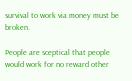survival to work via money must be broken.

People are sceptical that people would work for no reward other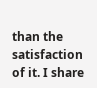than the satisfaction of it. I share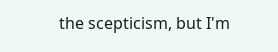the scepticism, but I'm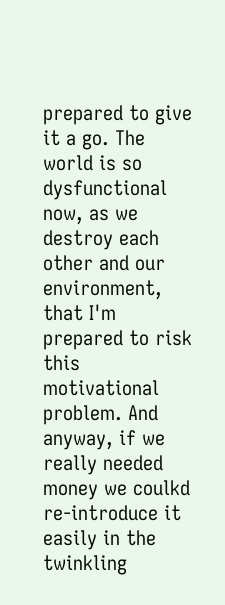prepared to give it a go. The world is so dysfunctional now, as we destroy each other and our environment, that I'm prepared to risk this motivational problem. And anyway, if we really needed money we coulkd re-introduce it easily in the twinkling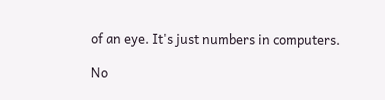of an eye. It's just numbers in computers.

No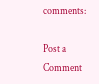comments:

Post a Comment